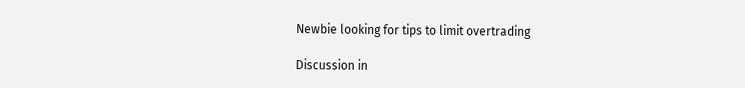Newbie looking for tips to limit overtrading

Discussion in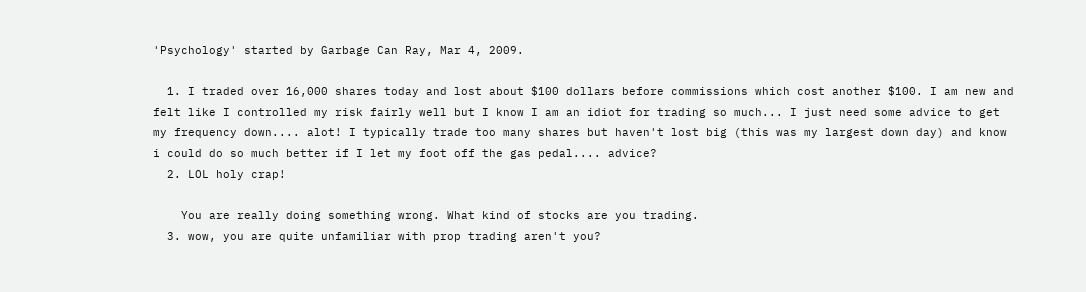'Psychology' started by Garbage Can Ray, Mar 4, 2009.

  1. I traded over 16,000 shares today and lost about $100 dollars before commissions which cost another $100. I am new and felt like I controlled my risk fairly well but I know I am an idiot for trading so much... I just need some advice to get my frequency down.... alot! I typically trade too many shares but haven't lost big (this was my largest down day) and know i could do so much better if I let my foot off the gas pedal.... advice?
  2. LOL holy crap!

    You are really doing something wrong. What kind of stocks are you trading.
  3. wow, you are quite unfamiliar with prop trading aren't you?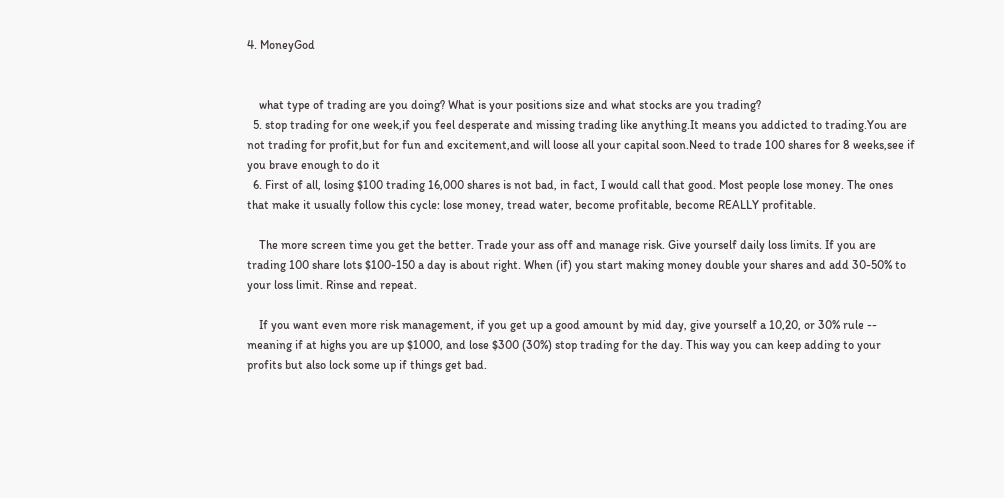4. MoneyGod


    what type of trading are you doing? What is your positions size and what stocks are you trading?
  5. stop trading for one week,if you feel desperate and missing trading like anything.It means you addicted to trading.You are not trading for profit,but for fun and excitement,and will loose all your capital soon.Need to trade 100 shares for 8 weeks,see if you brave enough to do it
  6. First of all, losing $100 trading 16,000 shares is not bad, in fact, I would call that good. Most people lose money. The ones that make it usually follow this cycle: lose money, tread water, become profitable, become REALLY profitable.

    The more screen time you get the better. Trade your ass off and manage risk. Give yourself daily loss limits. If you are trading 100 share lots $100-150 a day is about right. When (if) you start making money double your shares and add 30-50% to your loss limit. Rinse and repeat.

    If you want even more risk management, if you get up a good amount by mid day, give yourself a 10,20, or 30% rule -- meaning if at highs you are up $1000, and lose $300 (30%) stop trading for the day. This way you can keep adding to your profits but also lock some up if things get bad.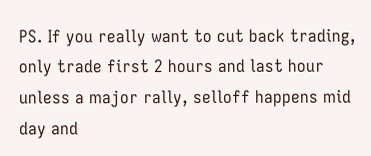PS. If you really want to cut back trading, only trade first 2 hours and last hour unless a major rally, selloff happens mid day and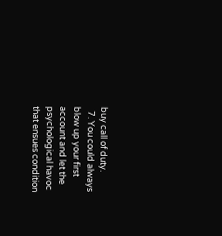buy call of duty.
  7. You could always blow up your first account and let the psychological havoc that ensues condition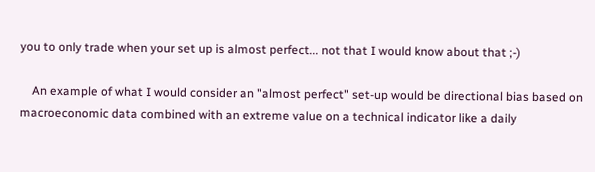you to only trade when your set up is almost perfect... not that I would know about that ;-)

    An example of what I would consider an "almost perfect" set-up would be directional bias based on macroeconomic data combined with an extreme value on a technical indicator like a daily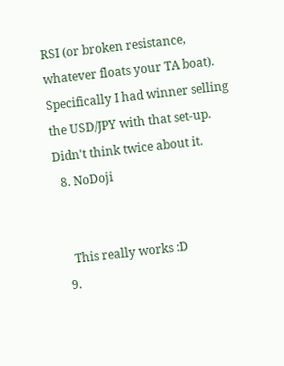RSI (or broken resistance, whatever floats your TA boat). Specifically I had winner selling the USD/JPY with that set-up. Didn't think twice about it.
  8. NoDoji


    This really works :D
  9.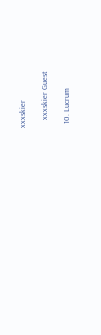xxxskier

    xxxskier Guest

  10. Lucrum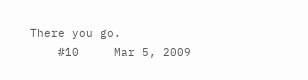There you go.
    #10     Mar 5, 2009